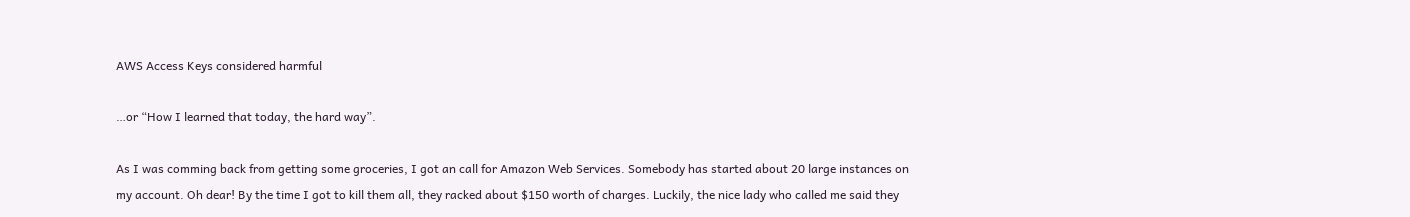AWS Access Keys considered harmful

…or “How I learned that today, the hard way”.

As I was comming back from getting some groceries, I got an call for Amazon Web Services. Somebody has started about 20 large instances on my account. Oh dear! By the time I got to kill them all, they racked about $150 worth of charges. Luckily, the nice lady who called me said they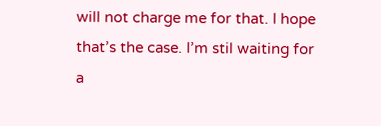will not charge me for that. I hope that’s the case. I’m stil waiting for a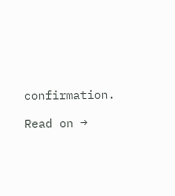confirmation.

Read on →